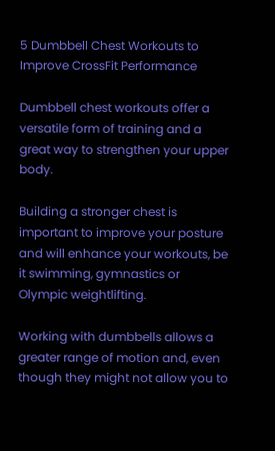5 Dumbbell Chest Workouts to Improve CrossFit Performance

Dumbbell chest workouts offer a versatile form of training and a great way to strengthen your upper body.

Building a stronger chest is important to improve your posture and will enhance your workouts, be it swimming, gymnastics or Olympic weightlifting.

Working with dumbbells allows a greater range of motion and, even though they might not allow you to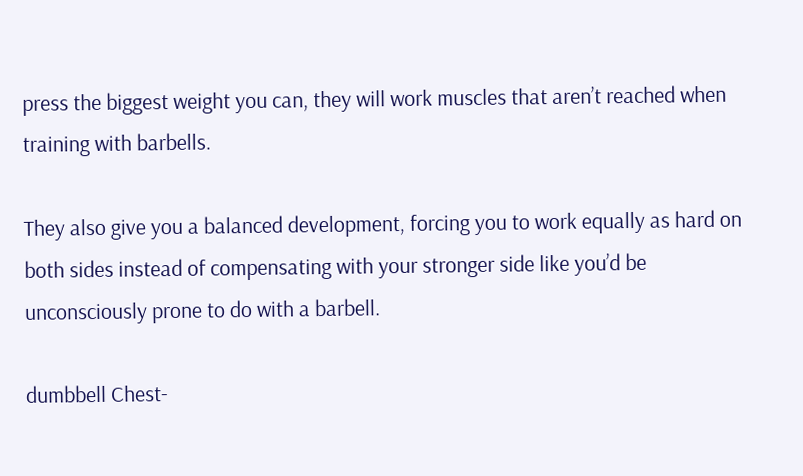press the biggest weight you can, they will work muscles that aren’t reached when training with barbells.

They also give you a balanced development, forcing you to work equally as hard on both sides instead of compensating with your stronger side like you’d be unconsciously prone to do with a barbell.

dumbbell Chest-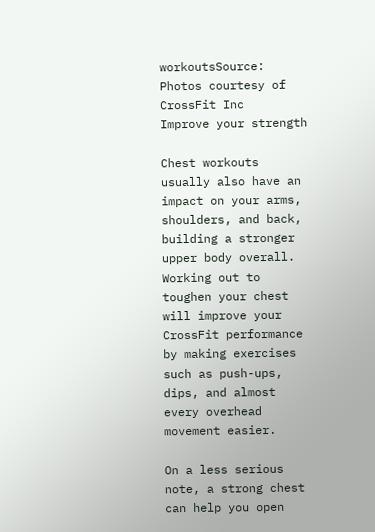workoutsSource: Photos courtesy of CrossFit Inc
Improve your strength

Chest workouts usually also have an impact on your arms, shoulders, and back, building a stronger upper body overall. Working out to toughen your chest will improve your CrossFit performance by making exercises such as push-ups, dips, and almost every overhead movement easier.

On a less serious note, a strong chest can help you open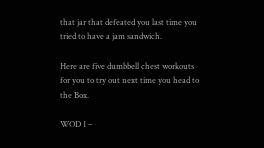that jar that defeated you last time you tried to have a jam sandwich.

Here are five dumbbell chest workouts for you to try out next time you head to the Box.

WOD 1 –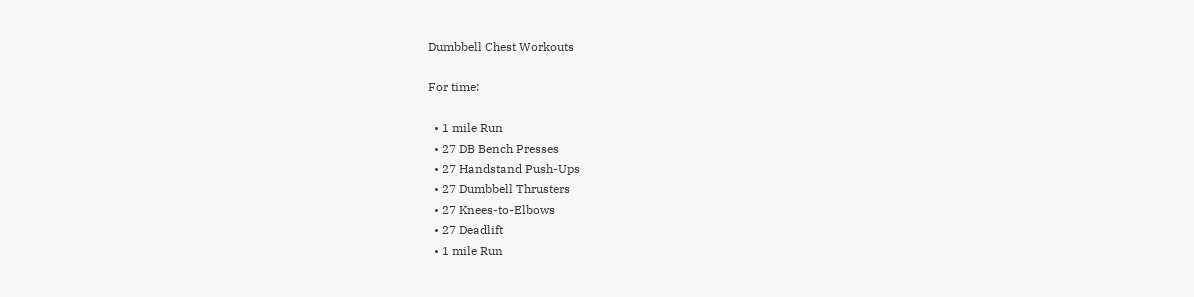Dumbbell Chest Workouts

For time:

  • 1 mile Run
  • 27 DB Bench Presses
  • 27 Handstand Push-Ups
  • 27 Dumbbell Thrusters
  • 27 Knees-to-Elbows
  • 27 Deadlift
  • 1 mile Run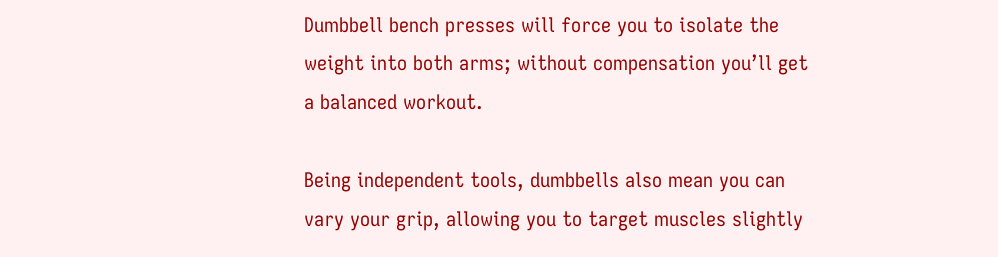Dumbbell bench presses will force you to isolate the weight into both arms; without compensation you’ll get a balanced workout.

Being independent tools, dumbbells also mean you can vary your grip, allowing you to target muscles slightly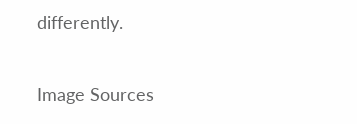differently.

Image Sources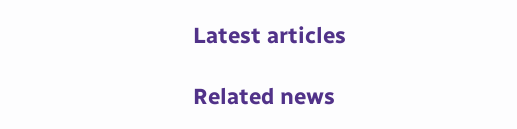Latest articles

Related news